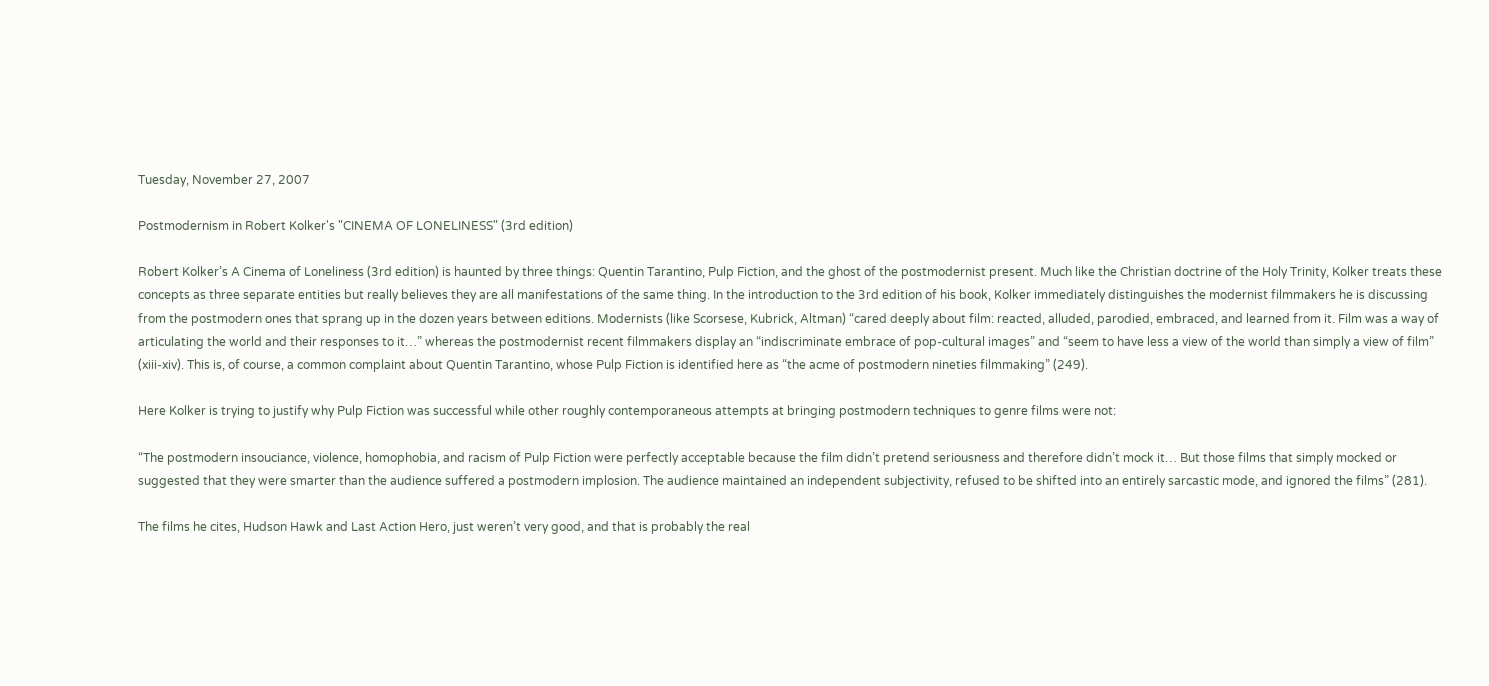Tuesday, November 27, 2007

Postmodernism in Robert Kolker's "CINEMA OF LONELINESS" (3rd edition)

Robert Kolker’s A Cinema of Loneliness (3rd edition) is haunted by three things: Quentin Tarantino, Pulp Fiction, and the ghost of the postmodernist present. Much like the Christian doctrine of the Holy Trinity, Kolker treats these concepts as three separate entities but really believes they are all manifestations of the same thing. In the introduction to the 3rd edition of his book, Kolker immediately distinguishes the modernist filmmakers he is discussing from the postmodern ones that sprang up in the dozen years between editions. Modernists (like Scorsese, Kubrick, Altman) “cared deeply about film: reacted, alluded, parodied, embraced, and learned from it. Film was a way of articulating the world and their responses to it…” whereas the postmodernist recent filmmakers display an “indiscriminate embrace of pop-cultural images” and “seem to have less a view of the world than simply a view of film” (xiii-xiv). This is, of course, a common complaint about Quentin Tarantino, whose Pulp Fiction is identified here as “the acme of postmodern nineties filmmaking” (249).

Here Kolker is trying to justify why Pulp Fiction was successful while other roughly contemporaneous attempts at bringing postmodern techniques to genre films were not:

“The postmodern insouciance, violence, homophobia, and racism of Pulp Fiction were perfectly acceptable because the film didn’t pretend seriousness and therefore didn’t mock it… But those films that simply mocked or suggested that they were smarter than the audience suffered a postmodern implosion. The audience maintained an independent subjectivity, refused to be shifted into an entirely sarcastic mode, and ignored the films” (281).

The films he cites, Hudson Hawk and Last Action Hero, just weren’t very good, and that is probably the real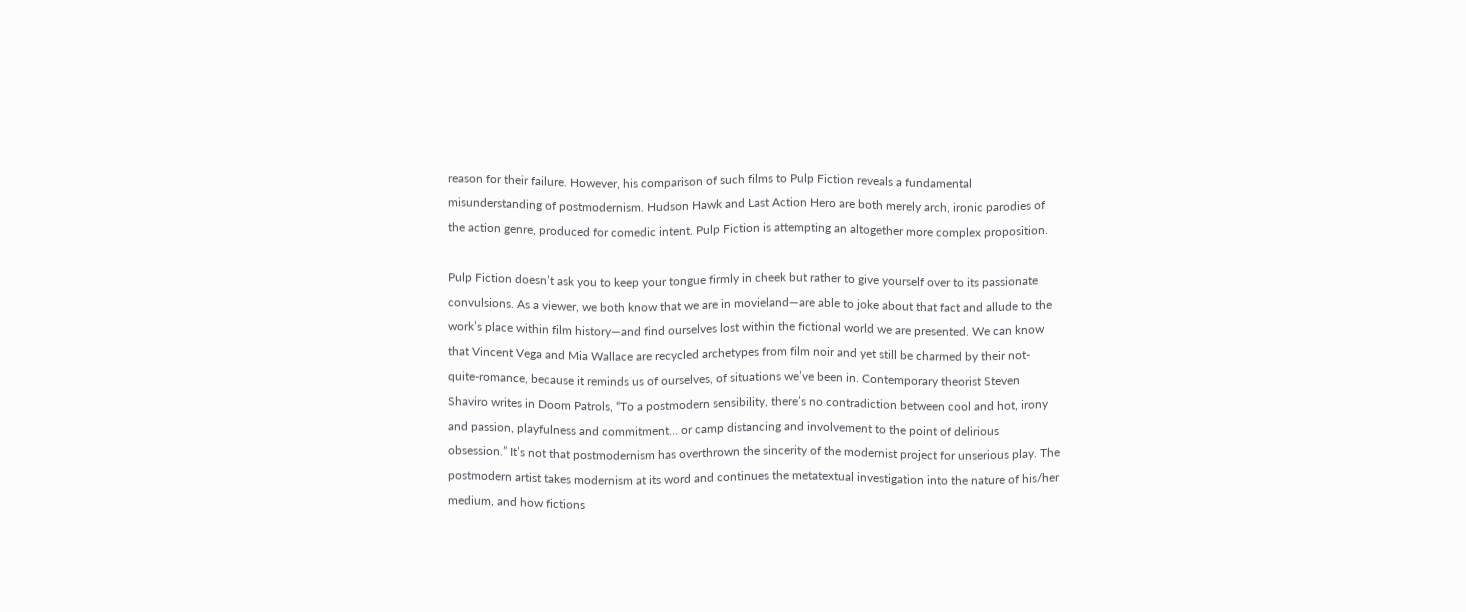reason for their failure. However, his comparison of such films to Pulp Fiction reveals a fundamental misunderstanding of postmodernism. Hudson Hawk and Last Action Hero are both merely arch, ironic parodies of the action genre, produced for comedic intent. Pulp Fiction is attempting an altogether more complex proposition.

Pulp Fiction doesn’t ask you to keep your tongue firmly in cheek but rather to give yourself over to its passionate convulsions. As a viewer, we both know that we are in movieland—are able to joke about that fact and allude to the work’s place within film history—and find ourselves lost within the fictional world we are presented. We can know that Vincent Vega and Mia Wallace are recycled archetypes from film noir and yet still be charmed by their not-quite-romance, because it reminds us of ourselves, of situations we’ve been in. Contemporary theorist Steven Shaviro writes in Doom Patrols, “To a postmodern sensibility, there’s no contradiction between cool and hot, irony and passion, playfulness and commitment… or camp distancing and involvement to the point of delirious obsession.” It’s not that postmodernism has overthrown the sincerity of the modernist project for unserious play. The postmodern artist takes modernism at its word and continues the metatextual investigation into the nature of his/her medium, and how fictions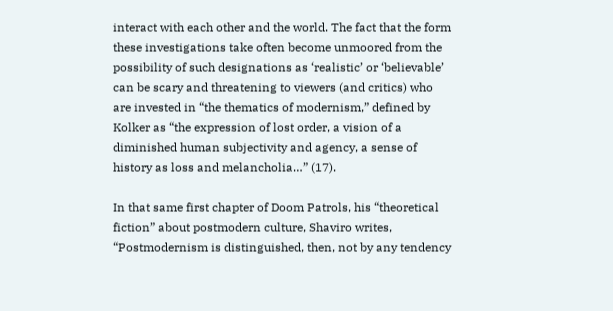interact with each other and the world. The fact that the form these investigations take often become unmoored from the possibility of such designations as ‘realistic’ or ‘believable’ can be scary and threatening to viewers (and critics) who are invested in “the thematics of modernism,” defined by Kolker as “the expression of lost order, a vision of a diminished human subjectivity and agency, a sense of history as loss and melancholia…” (17).

In that same first chapter of Doom Patrols, his “theoretical fiction” about postmodern culture, Shaviro writes, “Postmodernism is distinguished, then, not by any tendency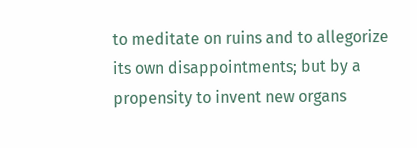to meditate on ruins and to allegorize its own disappointments; but by a propensity to invent new organs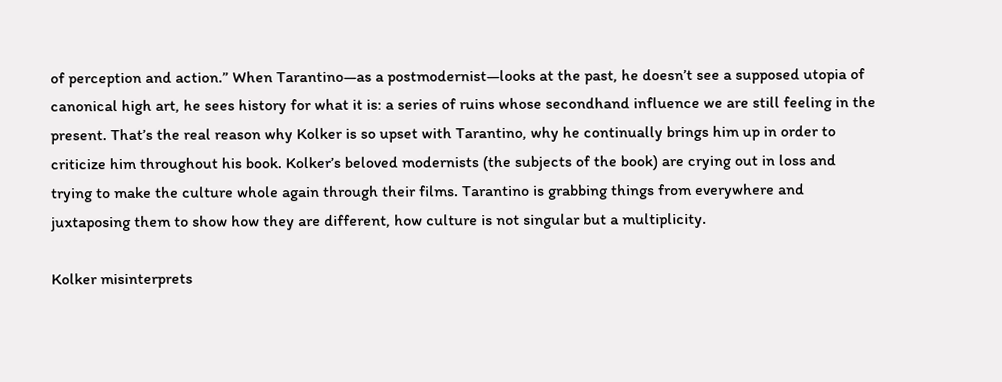of perception and action.” When Tarantino—as a postmodernist—looks at the past, he doesn’t see a supposed utopia of canonical high art, he sees history for what it is: a series of ruins whose secondhand influence we are still feeling in the present. That’s the real reason why Kolker is so upset with Tarantino, why he continually brings him up in order to criticize him throughout his book. Kolker’s beloved modernists (the subjects of the book) are crying out in loss and trying to make the culture whole again through their films. Tarantino is grabbing things from everywhere and juxtaposing them to show how they are different, how culture is not singular but a multiplicity.

Kolker misinterprets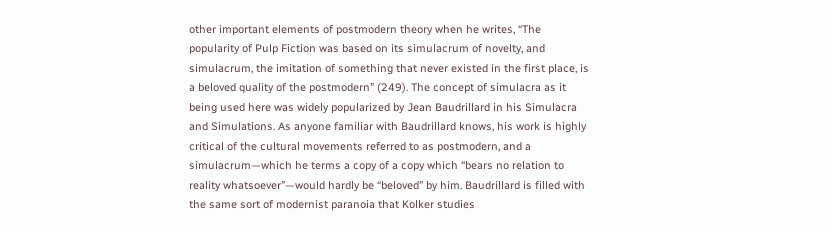other important elements of postmodern theory when he writes, “The popularity of Pulp Fiction was based on its simulacrum of novelty, and simulacrum, the imitation of something that never existed in the first place, is a beloved quality of the postmodern” (249). The concept of simulacra as it being used here was widely popularized by Jean Baudrillard in his Simulacra and Simulations. As anyone familiar with Baudrillard knows, his work is highly critical of the cultural movements referred to as postmodern, and a simulacrum—which he terms a copy of a copy which “bears no relation to reality whatsoever”—would hardly be “beloved” by him. Baudrillard is filled with the same sort of modernist paranoia that Kolker studies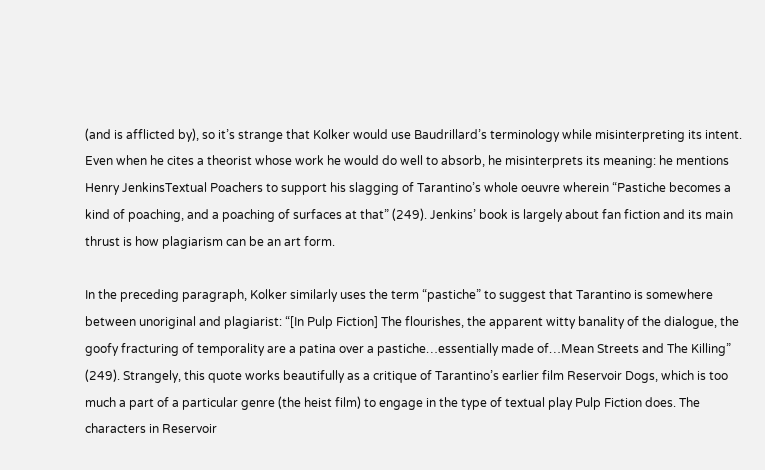(and is afflicted by), so it’s strange that Kolker would use Baudrillard’s terminology while misinterpreting its intent. Even when he cites a theorist whose work he would do well to absorb, he misinterprets its meaning: he mentions Henry JenkinsTextual Poachers to support his slagging of Tarantino’s whole oeuvre wherein “Pastiche becomes a kind of poaching, and a poaching of surfaces at that” (249). Jenkins’ book is largely about fan fiction and its main thrust is how plagiarism can be an art form.

In the preceding paragraph, Kolker similarly uses the term “pastiche” to suggest that Tarantino is somewhere between unoriginal and plagiarist: “[In Pulp Fiction] The flourishes, the apparent witty banality of the dialogue, the goofy fracturing of temporality are a patina over a pastiche…essentially made of…Mean Streets and The Killing” (249). Strangely, this quote works beautifully as a critique of Tarantino’s earlier film Reservoir Dogs, which is too much a part of a particular genre (the heist film) to engage in the type of textual play Pulp Fiction does. The characters in Reservoir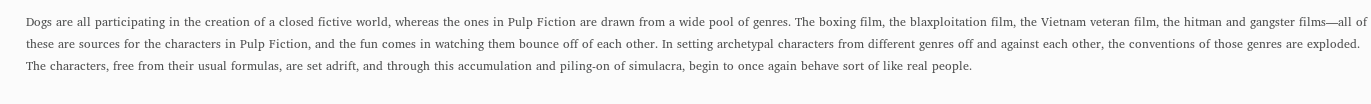Dogs are all participating in the creation of a closed fictive world, whereas the ones in Pulp Fiction are drawn from a wide pool of genres. The boxing film, the blaxploitation film, the Vietnam veteran film, the hitman and gangster films—all of these are sources for the characters in Pulp Fiction, and the fun comes in watching them bounce off of each other. In setting archetypal characters from different genres off and against each other, the conventions of those genres are exploded. The characters, free from their usual formulas, are set adrift, and through this accumulation and piling-on of simulacra, begin to once again behave sort of like real people.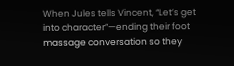When Jules tells Vincent, “Let’s get into character”—ending their foot massage conversation so they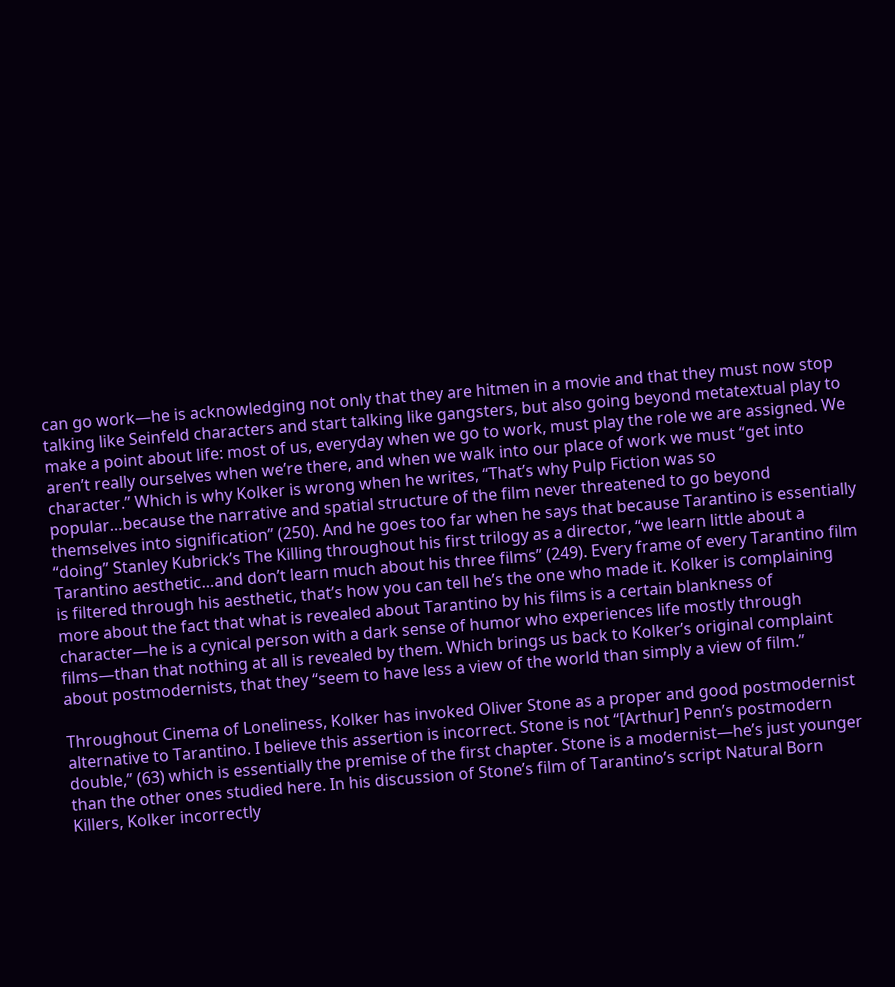can go work—he is acknowledging not only that they are hitmen in a movie and that they must now stop talking like Seinfeld characters and start talking like gangsters, but also going beyond metatextual play to make a point about life: most of us, everyday when we go to work, must play the role we are assigned. We aren’t really ourselves when we’re there, and when we walk into our place of work we must “get into character.” Which is why Kolker is wrong when he writes, “That’s why Pulp Fiction was so popular…because the narrative and spatial structure of the film never threatened to go beyond themselves into signification” (250). And he goes too far when he says that because Tarantino is essentially “doing” Stanley Kubrick’s The Killing throughout his first trilogy as a director, “we learn little about a Tarantino aesthetic…and don’t learn much about his three films” (249). Every frame of every Tarantino film is filtered through his aesthetic, that’s how you can tell he’s the one who made it. Kolker is complaining more about the fact that what is revealed about Tarantino by his films is a certain blankness of character—he is a cynical person with a dark sense of humor who experiences life mostly through films—than that nothing at all is revealed by them. Which brings us back to Kolker’s original complaint about postmodernists, that they “seem to have less a view of the world than simply a view of film.”

Throughout Cinema of Loneliness, Kolker has invoked Oliver Stone as a proper and good postmodernist alternative to Tarantino. I believe this assertion is incorrect. Stone is not “[Arthur] Penn’s postmodern double,” (63) which is essentially the premise of the first chapter. Stone is a modernist—he’s just younger than the other ones studied here. In his discussion of Stone’s film of Tarantino’s script Natural Born Killers, Kolker incorrectly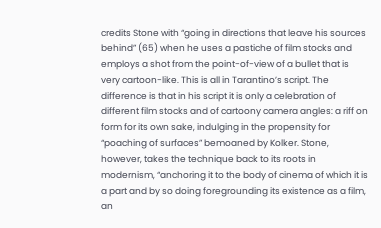credits Stone with “going in directions that leave his sources behind” (65) when he uses a pastiche of film stocks and employs a shot from the point-of-view of a bullet that is very cartoon-like. This is all in Tarantino’s script. The difference is that in his script it is only a celebration of different film stocks and of cartoony camera angles: a riff on form for its own sake, indulging in the propensity for “poaching of surfaces” bemoaned by Kolker. Stone, however, takes the technique back to its roots in modernism, “anchoring it to the body of cinema of which it is a part and by so doing foregrounding its existence as a film, an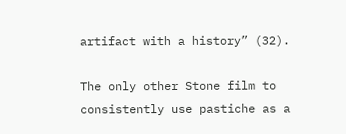artifact with a history” (32).

The only other Stone film to consistently use pastiche as a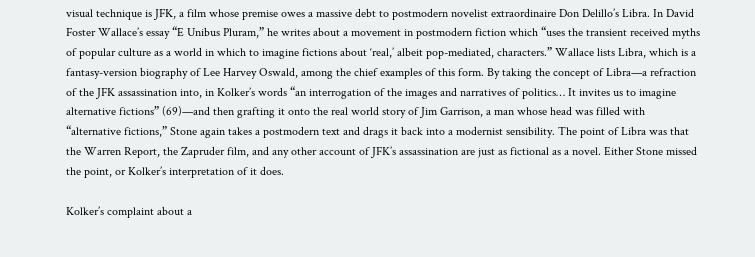visual technique is JFK, a film whose premise owes a massive debt to postmodern novelist extraordinaire Don Delillo’s Libra. In David Foster Wallace’s essay “E Unibus Pluram,” he writes about a movement in postmodern fiction which “uses the transient received myths of popular culture as a world in which to imagine fictions about ‘real,’ albeit pop-mediated, characters.” Wallace lists Libra, which is a fantasy-version biography of Lee Harvey Oswald, among the chief examples of this form. By taking the concept of Libra—a refraction of the JFK assassination into, in Kolker’s words “an interrogation of the images and narratives of politics… It invites us to imagine alternative fictions” (69)—and then grafting it onto the real world story of Jim Garrison, a man whose head was filled with “alternative fictions,” Stone again takes a postmodern text and drags it back into a modernist sensibility. The point of Libra was that the Warren Report, the Zapruder film, and any other account of JFK’s assassination are just as fictional as a novel. Either Stone missed the point, or Kolker’s interpretation of it does.

Kolker’s complaint about a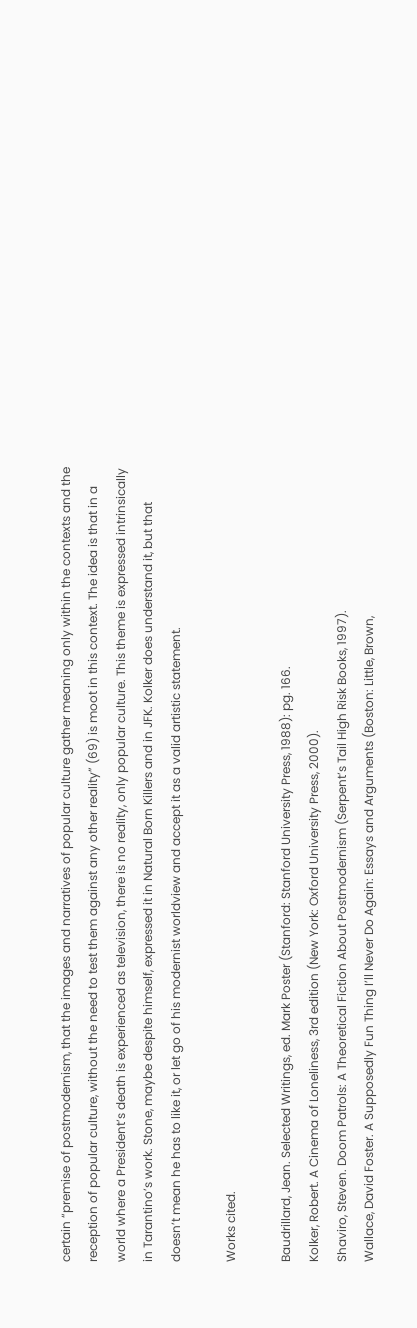certain “premise of postmodernism, that the images and narratives of popular culture gather meaning only within the contexts and the reception of popular culture, without the need to test them against any other reality” (69) is moot in this context. The idea is that in a world where a President’s death is experienced as television, there is no reality, only popular culture. This theme is expressed intrinsically in Tarantino’s work. Stone, maybe despite himself, expressed it in Natural Born Killers and in JFK. Kolker does understand it, but that doesn’t mean he has to like it, or let go of his modernist worldview and accept it as a valid artistic statement.

Works cited.

Baudrillard, Jean. Selected Writings, ed. Mark Poster (Stanford: Stanford University Press, 1988): pg. 166.
Kolker, Robert. A Cinema of Loneliness, 3rd edition (New York: Oxford University Press, 2000).
Shaviro, Steven. Doom Patrols: A Theoretical Fiction About Postmodernism (Serpent’s Tail High Risk Books, 1997).
Wallace, David Foster. A Supposedly Fun Thing I’ll Never Do Again: Essays and Arguments (Boston: Little, Brown,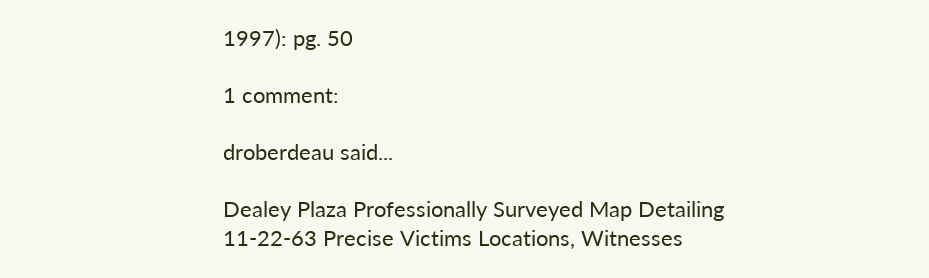1997): pg. 50

1 comment:

droberdeau said...

Dealey Plaza Professionally Surveyed Map Detailing 11-22-63 Precise Victims Locations, Witnesses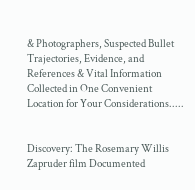& Photographers, Suspected Bullet Trajectories, Evidence, and References & Vital Information Collected in One Convenient Location for Your Considerations.....


Discovery: The Rosemary Willis Zapruder film Documented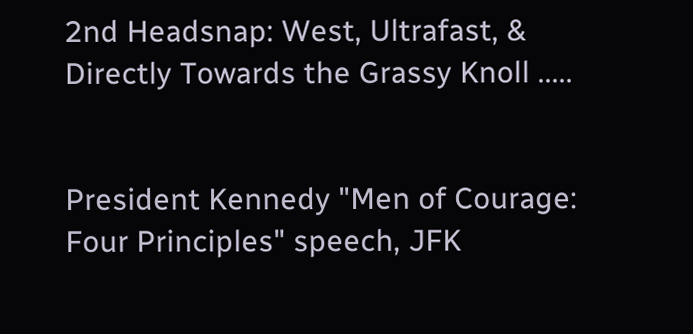2nd Headsnap: West, Ultrafast, & Directly Towards the Grassy Knoll .....


President Kennedy "Men of Courage: Four Principles" speech, JFK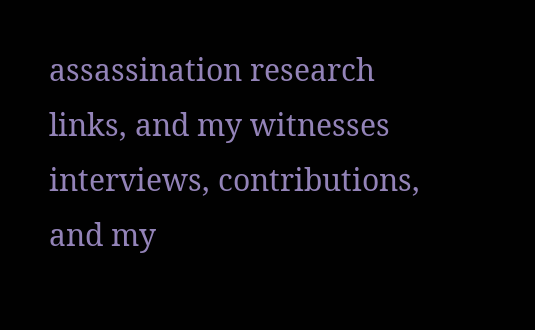assassination research links, and my witnesses interviews, contributions, and my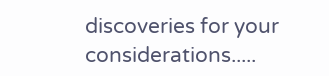discoveries for your considerations.....